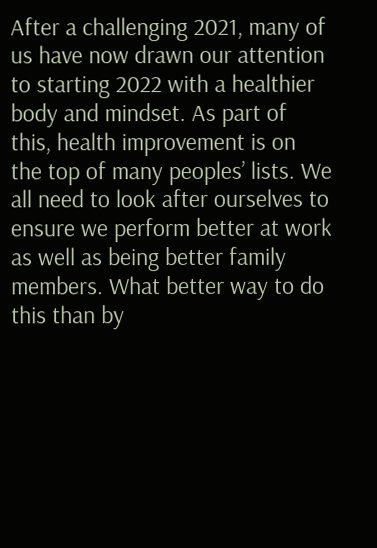After a challenging 2021, many of us have now drawn our attention to starting 2022 with a healthier body and mindset. As part of this, health improvement is on the top of many peoples’ lists. We all need to look after ourselves to ensure we perform better at work as well as being better family members. What better way to do this than by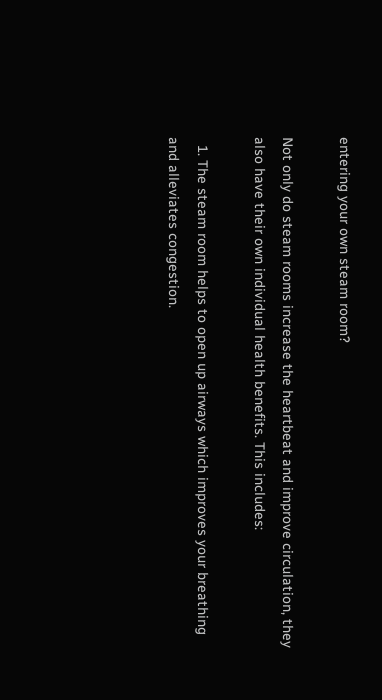entering your own steam room?

Not only do steam rooms increase the heartbeat and improve circulation, they also have their own individual health benefits. This includes:

  1. The steam room helps to open up airways which improves your breathing and alleviates congestion.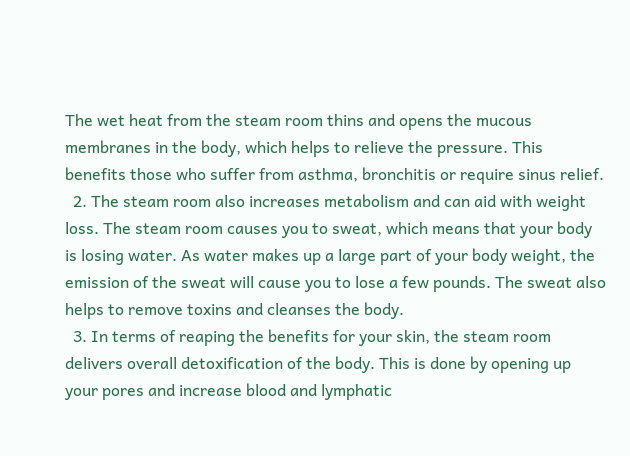The wet heat from the steam room thins and opens the mucous membranes in the body, which helps to relieve the pressure. This benefits those who suffer from asthma, bronchitis or require sinus relief.
  2. The steam room also increases metabolism and can aid with weight loss. The steam room causes you to sweat, which means that your body is losing water. As water makes up a large part of your body weight, the emission of the sweat will cause you to lose a few pounds. The sweat also helps to remove toxins and cleanses the body.
  3. In terms of reaping the benefits for your skin, the steam room delivers overall detoxification of the body. This is done by opening up your pores and increase blood and lymphatic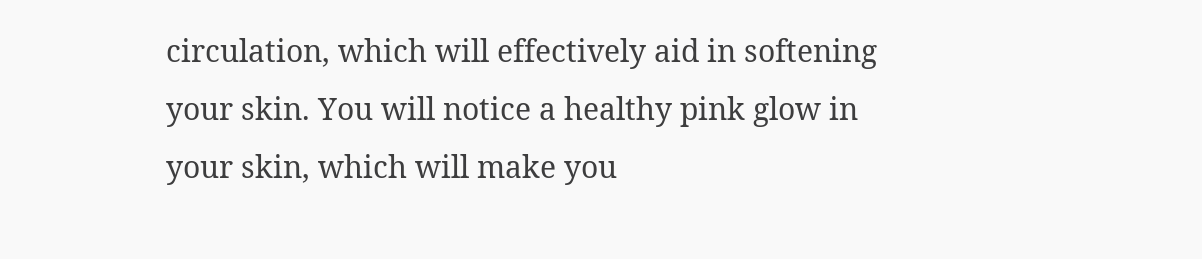circulation, which will effectively aid in softening your skin. You will notice a healthy pink glow in your skin, which will make you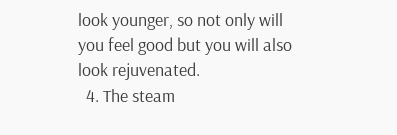look younger, so not only will you feel good but you will also look rejuvenated.
  4. The steam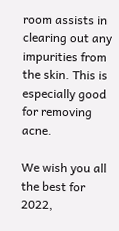room assists in clearing out any impurities from the skin. This is especially good for removing acne.

We wish you all the best for 2022,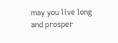may you live long and prosper